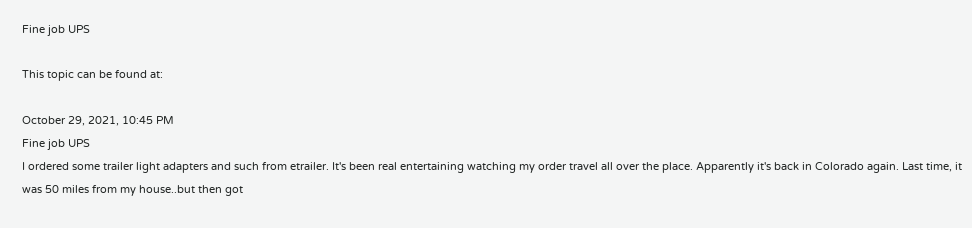Fine job UPS

This topic can be found at:

October 29, 2021, 10:45 PM
Fine job UPS
I ordered some trailer light adapters and such from etrailer. It's been real entertaining watching my order travel all over the place. Apparently it's back in Colorado again. Last time, it was 50 miles from my house..but then got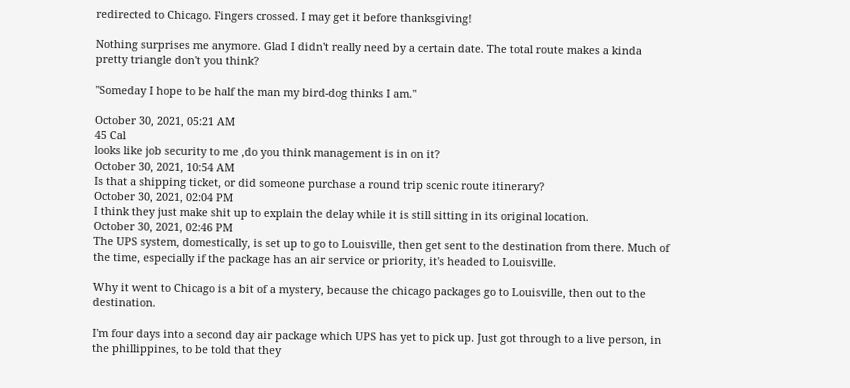redirected to Chicago. Fingers crossed. I may get it before thanksgiving!

Nothing surprises me anymore. Glad I didn't really need by a certain date. The total route makes a kinda pretty triangle don't you think?

"Someday I hope to be half the man my bird-dog thinks I am."

October 30, 2021, 05:21 AM
45 Cal
looks like job security to me ,do you think management is in on it?
October 30, 2021, 10:54 AM
Is that a shipping ticket, or did someone purchase a round trip scenic route itinerary?
October 30, 2021, 02:04 PM
I think they just make shit up to explain the delay while it is still sitting in its original location.
October 30, 2021, 02:46 PM
The UPS system, domestically, is set up to go to Louisville, then get sent to the destination from there. Much of the time, especially if the package has an air service or priority, it's headed to Louisville.

Why it went to Chicago is a bit of a mystery, because the chicago packages go to Louisville, then out to the destination.

I'm four days into a second day air package which UPS has yet to pick up. Just got through to a live person, in the phillippines, to be told that they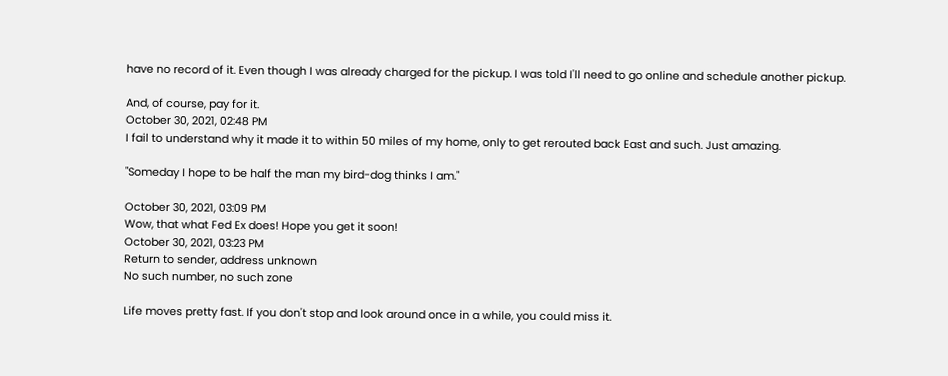have no record of it. Even though I was already charged for the pickup. I was told I'll need to go online and schedule another pickup.

And, of course, pay for it.
October 30, 2021, 02:48 PM
I fail to understand why it made it to within 50 miles of my home, only to get rerouted back East and such. Just amazing.

"Someday I hope to be half the man my bird-dog thinks I am."

October 30, 2021, 03:09 PM
Wow, that what Fed Ex does! Hope you get it soon!
October 30, 2021, 03:23 PM
Return to sender, address unknown
No such number, no such zone

Life moves pretty fast. If you don't stop and look around once in a while, you could miss it.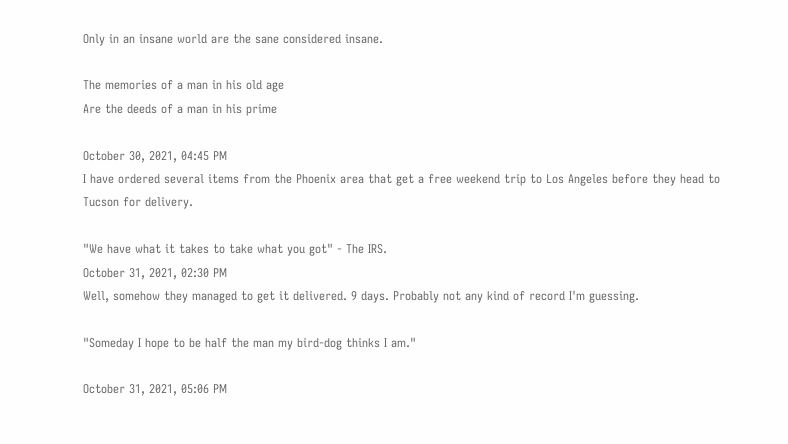Only in an insane world are the sane considered insane.

The memories of a man in his old age
Are the deeds of a man in his prime

October 30, 2021, 04:45 PM
I have ordered several items from the Phoenix area that get a free weekend trip to Los Angeles before they head to Tucson for delivery.

"We have what it takes to take what you got" - The IRS.
October 31, 2021, 02:30 PM
Well, somehow they managed to get it delivered. 9 days. Probably not any kind of record I'm guessing.

"Someday I hope to be half the man my bird-dog thinks I am."

October 31, 2021, 05:06 PM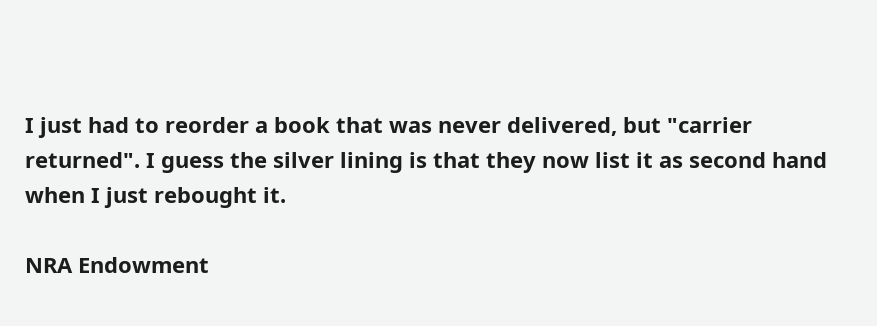I just had to reorder a book that was never delivered, but "carrier returned". I guess the silver lining is that they now list it as second hand when I just rebought it.

NRA Endowment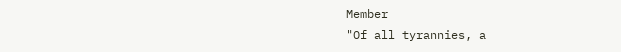Member
"Of all tyrannies, a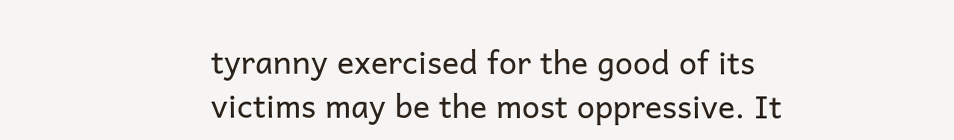tyranny exercised for the good of its victims may be the most oppressive. It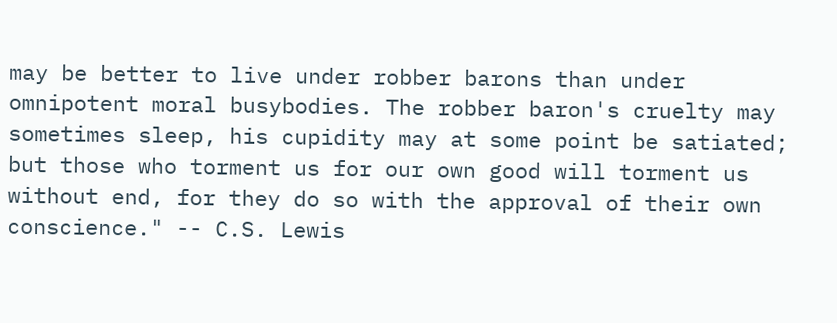may be better to live under robber barons than under omnipotent moral busybodies. The robber baron's cruelty may sometimes sleep, his cupidity may at some point be satiated; but those who torment us for our own good will torment us without end, for they do so with the approval of their own conscience." -- C.S. Lewis